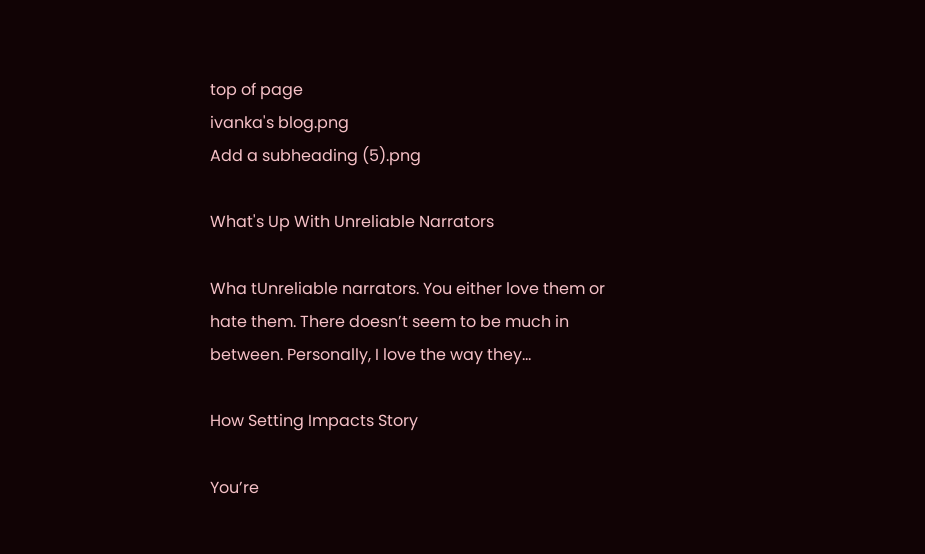top of page
ivanka's blog.png
Add a subheading (5).png

What's Up With Unreliable Narrators

Wha tUnreliable narrators. You either love them or hate them. There doesn’t seem to be much in between. Personally, I love the way they...

How Setting Impacts Story

You’re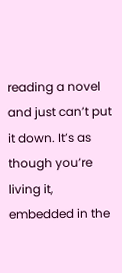reading a novel and just can’t put it down. It’s as though you’re living it, embedded in the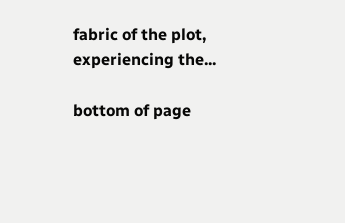fabric of the plot, experiencing the...

bottom of page